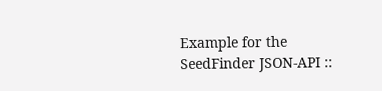Example for the SeedFinder JSON-API ::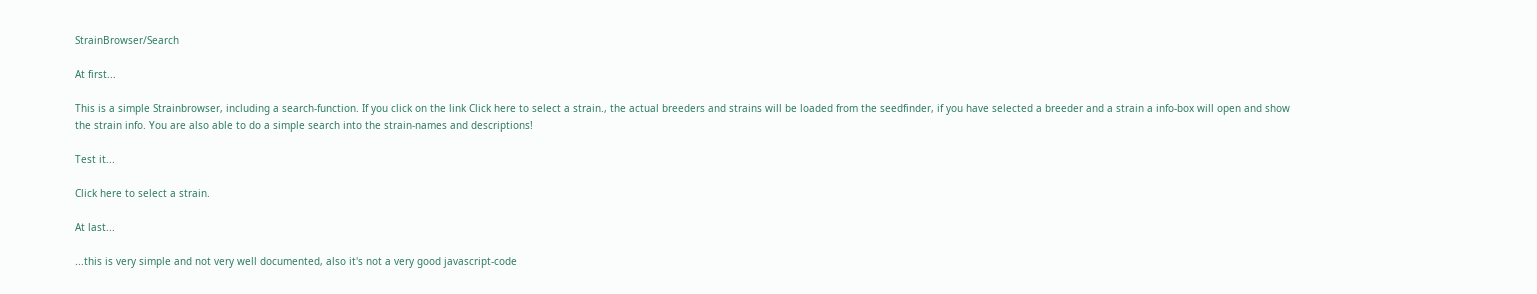StrainBrowser/Search

At first...

This is a simple Strainbrowser, including a search-function. If you click on the link Click here to select a strain., the actual breeders and strains will be loaded from the seedfinder, if you have selected a breeder and a strain a info-box will open and show the strain info. You are also able to do a simple search into the strain-names and descriptions!

Test it...

Click here to select a strain.

At last...

...this is very simple and not very well documented, also it's not a very good javascript-code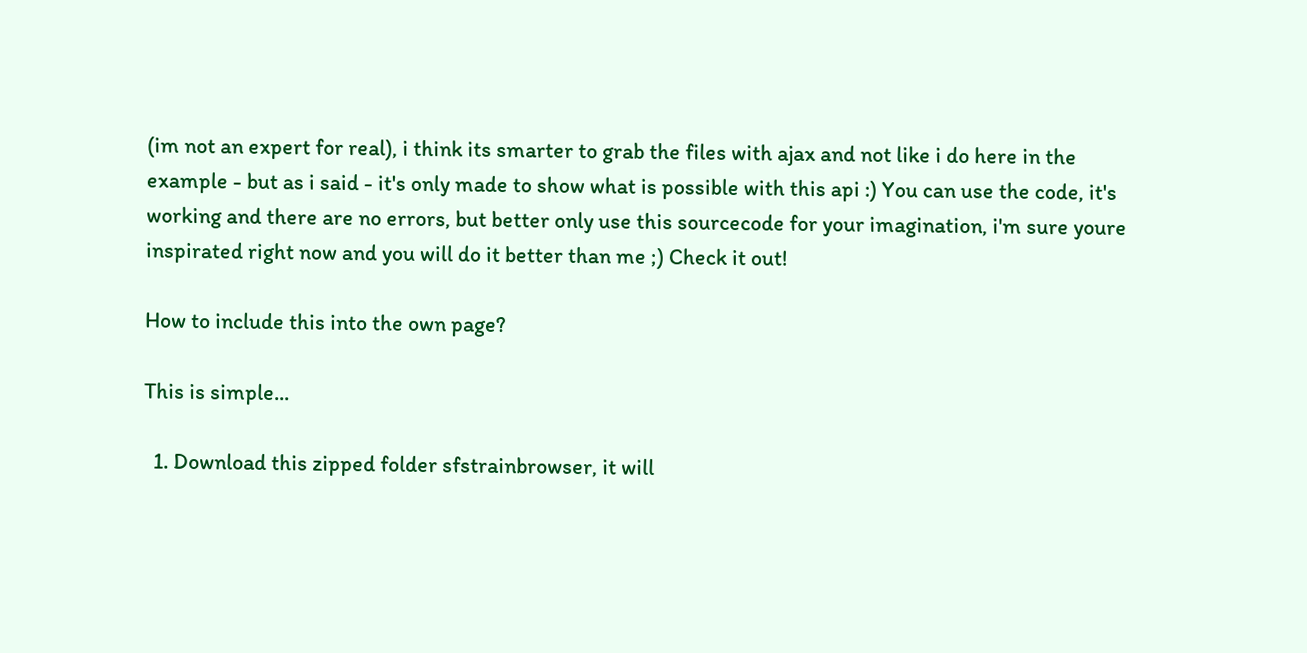(im not an expert for real), i think its smarter to grab the files with ajax and not like i do here in the example - but as i said - it's only made to show what is possible with this api :) You can use the code, it's working and there are no errors, but better only use this sourcecode for your imagination, i'm sure youre inspirated right now and you will do it better than me ;) Check it out!

How to include this into the own page?

This is simple...

  1. Download this zipped folder sfstrainbrowser, it will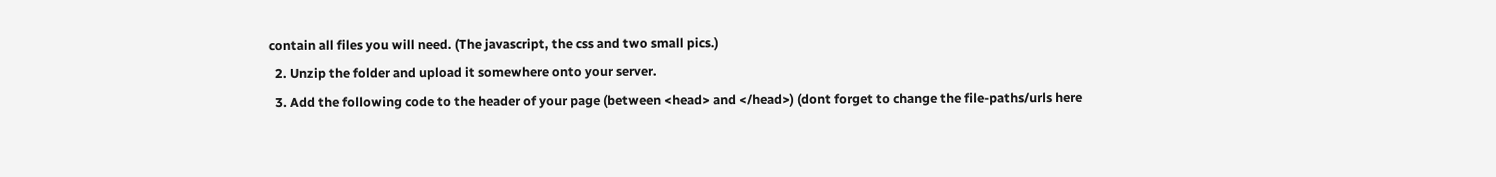contain all files you will need. (The javascript, the css and two small pics.)
  2. Unzip the folder and upload it somewhere onto your server.
  3. Add the following code to the header of your page (between <head> and </head>) (dont forget to change the file-paths/urls here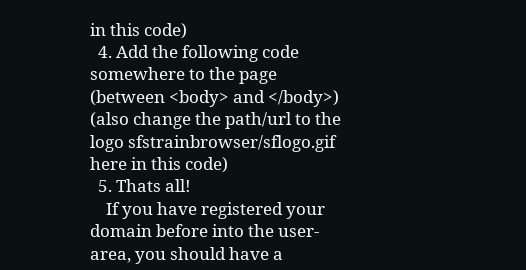in this code)
  4. Add the following code somewhere to the page (between <body> and </body>) (also change the path/url to the logo sfstrainbrowser/sflogo.gif here in this code)
  5. Thats all!
    If you have registered your domain before into the user-area, you should have a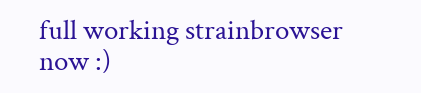full working strainbrowser now :)